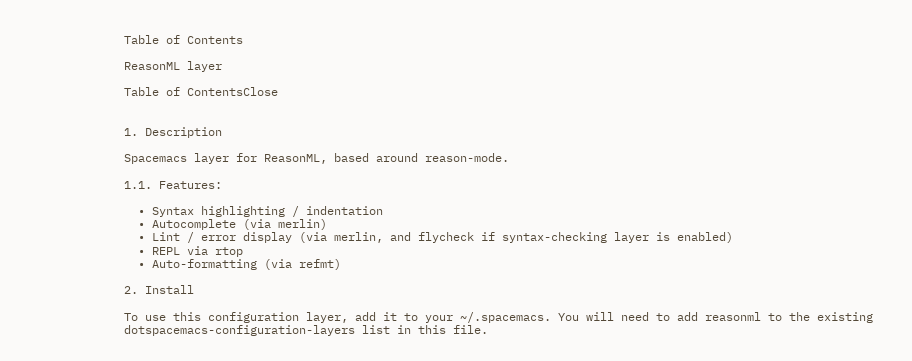Table of Contents

ReasonML layer

Table of ContentsClose


1. Description

Spacemacs layer for ReasonML, based around reason-mode.

1.1. Features:

  • Syntax highlighting / indentation
  • Autocomplete (via merlin)
  • Lint / error display (via merlin, and flycheck if syntax-checking layer is enabled)
  • REPL via rtop
  • Auto-formatting (via refmt)

2. Install

To use this configuration layer, add it to your ~/.spacemacs. You will need to add reasonml to the existing dotspacemacs-configuration-layers list in this file.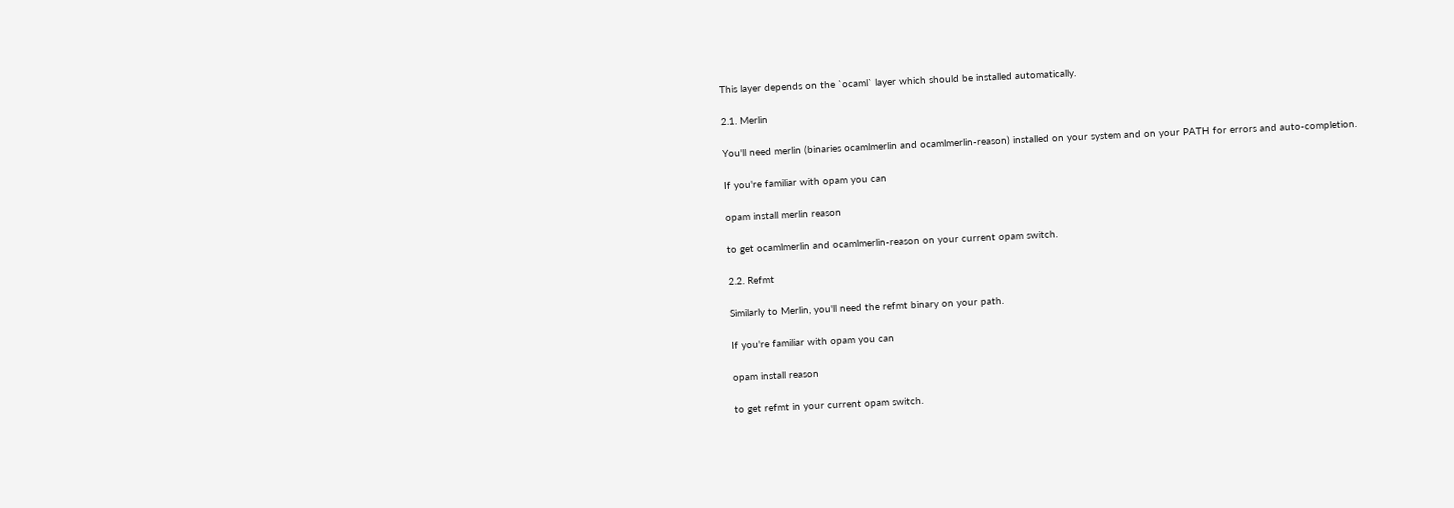This layer depends on the `ocaml` layer which should be installed automatically.

2.1. Merlin

You'll need merlin (binaries ocamlmerlin and ocamlmerlin-reason) installed on your system and on your PATH for errors and auto-completion.

If you're familiar with opam you can

opam install merlin reason

to get ocamlmerlin and ocamlmerlin-reason on your current opam switch.

2.2. Refmt

Similarly to Merlin, you'll need the refmt binary on your path.

If you're familiar with opam you can

opam install reason

to get refmt in your current opam switch.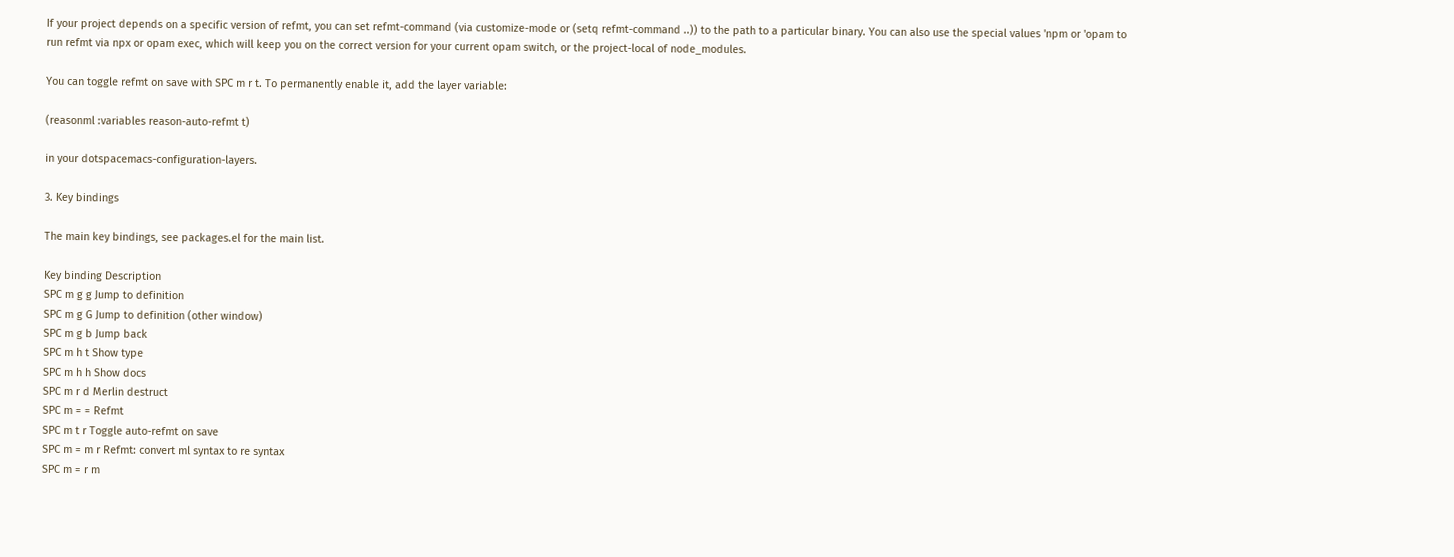If your project depends on a specific version of refmt, you can set refmt-command (via customize-mode or (setq refmt-command ..)) to the path to a particular binary. You can also use the special values 'npm or 'opam to run refmt via npx or opam exec, which will keep you on the correct version for your current opam switch, or the project-local of node_modules.

You can toggle refmt on save with SPC m r t. To permanently enable it, add the layer variable:

(reasonml :variables reason-auto-refmt t)

in your dotspacemacs-configuration-layers.

3. Key bindings

The main key bindings, see packages.el for the main list.

Key binding Description
SPC m g g Jump to definition
SPC m g G Jump to definition (other window)
SPC m g b Jump back
SPC m h t Show type
SPC m h h Show docs
SPC m r d Merlin destruct
SPC m = = Refmt
SPC m t r Toggle auto-refmt on save
SPC m = m r Refmt: convert ml syntax to re syntax
SPC m = r m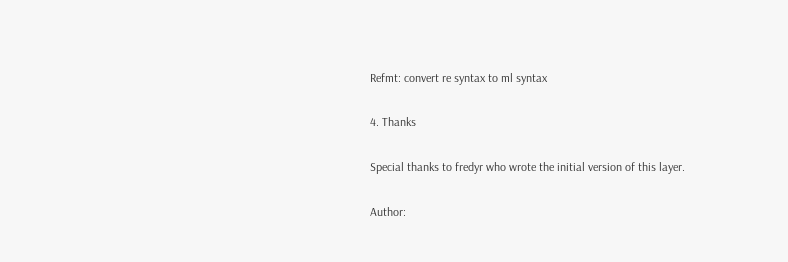Refmt: convert re syntax to ml syntax

4. Thanks

Special thanks to fredyr who wrote the initial version of this layer.

Author: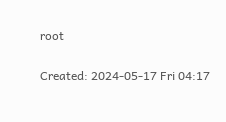root

Created: 2024-05-17 Fri 04:17